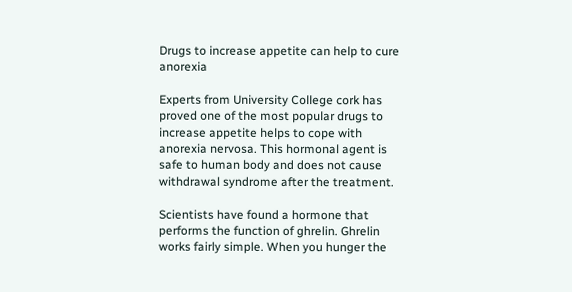Drugs to increase appetite can help to cure anorexia

Experts from University College cork has proved one of the most popular drugs to increase appetite helps to cope with anorexia nervosa. This hormonal agent is safe to human body and does not cause withdrawal syndrome after the treatment.

Scientists have found a hormone that performs the function of ghrelin. Ghrelin works fairly simple. When you hunger the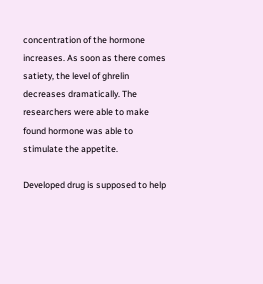concentration of the hormone increases. As soon as there comes satiety, the level of ghrelin decreases dramatically. The researchers were able to make found hormone was able to stimulate the appetite.

Developed drug is supposed to help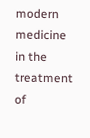modern medicine in the treatment of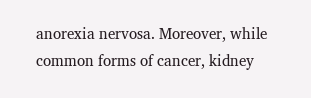anorexia nervosa. Moreover, while common forms of cancer, kidney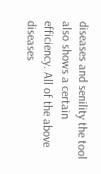diseases and senility the tool also shows a certain efficiency. All of the above diseases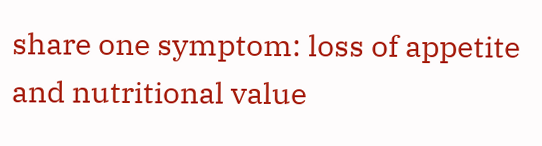share one symptom: loss of appetite and nutritional value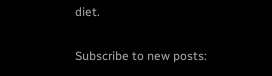diet.

Subscribe to new posts: